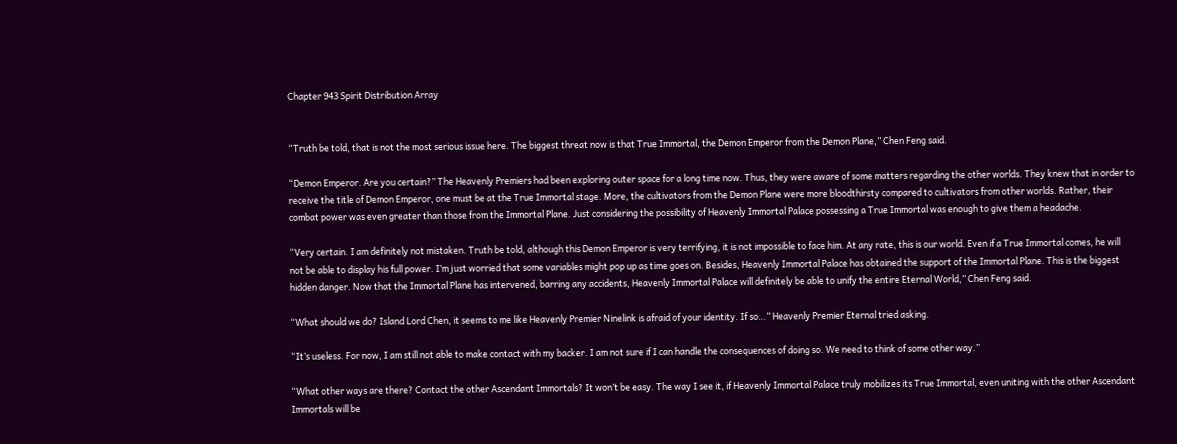Chapter 943 Spirit Distribution Array


“Truth be told, that is not the most serious issue here. The biggest threat now is that True Immortal, the Demon Emperor from the Demon Plane,” Chen Feng said.

“Demon Emperor. Are you certain?” The Heavenly Premiers had been exploring outer space for a long time now. Thus, they were aware of some matters regarding the other worlds. They knew that in order to receive the title of Demon Emperor, one must be at the True Immortal stage. More, the cultivators from the Demon Plane were more bloodthirsty compared to cultivators from other worlds. Rather, their combat power was even greater than those from the Immortal Plane. Just considering the possibility of Heavenly Immortal Palace possessing a True Immortal was enough to give them a headache.

“Very certain. I am definitely not mistaken. Truth be told, although this Demon Emperor is very terrifying, it is not impossible to face him. At any rate, this is our world. Even if a True Immortal comes, he will not be able to display his full power. I’m just worried that some variables might pop up as time goes on. Besides, Heavenly Immortal Palace has obtained the support of the Immortal Plane. This is the biggest hidden danger. Now that the Immortal Plane has intervened, barring any accidents, Heavenly Immortal Palace will definitely be able to unify the entire Eternal World,” Chen Feng said.

“What should we do? Island Lord Chen, it seems to me like Heavenly Premier Ninelink is afraid of your identity. If so…” Heavenly Premier Eternal tried asking.

“It’s useless. For now, I am still not able to make contact with my backer. I am not sure if I can handle the consequences of doing so. We need to think of some other way.”

“What other ways are there? Contact the other Ascendant Immortals? It won’t be easy. The way I see it, if Heavenly Immortal Palace truly mobilizes its True Immortal, even uniting with the other Ascendant Immortals will be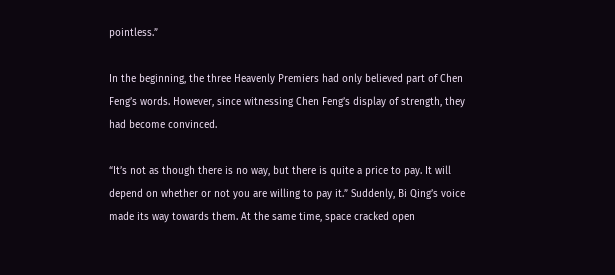pointless.”

In the beginning, the three Heavenly Premiers had only believed part of Chen Feng’s words. However, since witnessing Chen Feng’s display of strength, they had become convinced.

“It’s not as though there is no way, but there is quite a price to pay. It will depend on whether or not you are willing to pay it.” Suddenly, Bi Qing’s voice made its way towards them. At the same time, space cracked open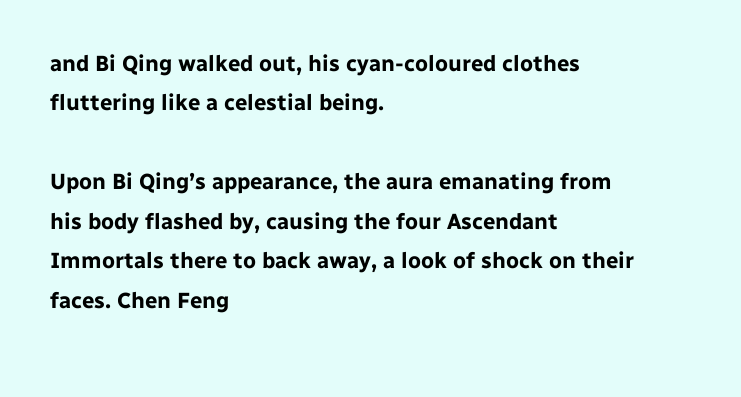and Bi Qing walked out, his cyan-coloured clothes fluttering like a celestial being.

Upon Bi Qing’s appearance, the aura emanating from his body flashed by, causing the four Ascendant Immortals there to back away, a look of shock on their faces. Chen Feng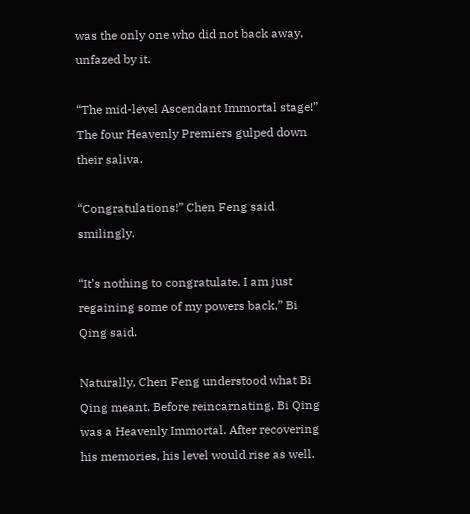was the only one who did not back away, unfazed by it.

“The mid-level Ascendant Immortal stage!” The four Heavenly Premiers gulped down their saliva.

“Congratulations!” Chen Feng said smilingly.

“It’s nothing to congratulate. I am just regaining some of my powers back,” Bi Qing said.

Naturally, Chen Feng understood what Bi Qing meant. Before reincarnating, Bi Qing was a Heavenly Immortal. After recovering his memories, his level would rise as well.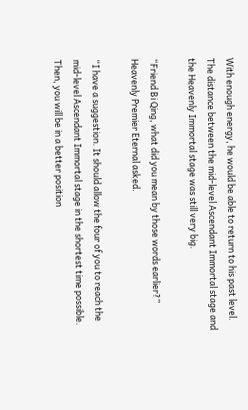With enough energy, he would be able to return to his past level. The distance between the mid-level Ascendant Immortal stage and the Heavenly Immortal stage was still very big.

“Friend Bi Qing, what did you mean by those words earlier?” Heavenly Premier Eternal asked.

“I have a suggestion. It should allow the four of you to reach the mid-level Ascendant Immortal stage in the shortest time possible. Then, you will be in a better position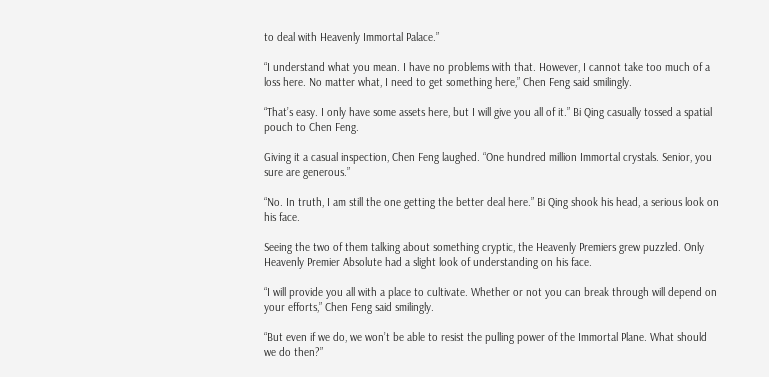to deal with Heavenly Immortal Palace.”

“I understand what you mean. I have no problems with that. However, I cannot take too much of a loss here. No matter what, I need to get something here,” Chen Feng said smilingly.

“That’s easy. I only have some assets here, but I will give you all of it.” Bi Qing casually tossed a spatial pouch to Chen Feng.

Giving it a casual inspection, Chen Feng laughed. “One hundred million Immortal crystals. Senior, you sure are generous.”

“No. In truth, I am still the one getting the better deal here.” Bi Qing shook his head, a serious look on his face.

Seeing the two of them talking about something cryptic, the Heavenly Premiers grew puzzled. Only Heavenly Premier Absolute had a slight look of understanding on his face.

“I will provide you all with a place to cultivate. Whether or not you can break through will depend on your efforts,” Chen Feng said smilingly.

“But even if we do, we won’t be able to resist the pulling power of the Immortal Plane. What should we do then?”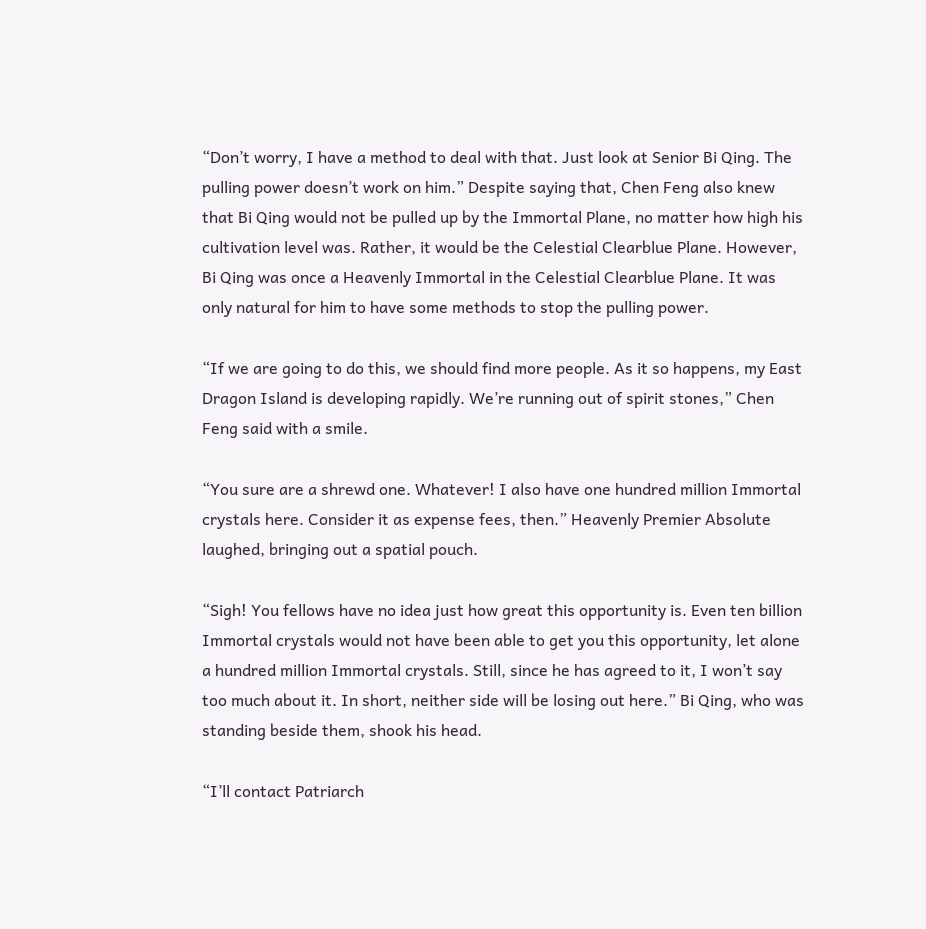“Don’t worry, I have a method to deal with that. Just look at Senior Bi Qing. The pulling power doesn’t work on him.” Despite saying that, Chen Feng also knew that Bi Qing would not be pulled up by the Immortal Plane, no matter how high his cultivation level was. Rather, it would be the Celestial Clearblue Plane. However, Bi Qing was once a Heavenly Immortal in the Celestial Clearblue Plane. It was only natural for him to have some methods to stop the pulling power.

“If we are going to do this, we should find more people. As it so happens, my East Dragon Island is developing rapidly. We’re running out of spirit stones,” Chen Feng said with a smile.

“You sure are a shrewd one. Whatever! I also have one hundred million Immortal crystals here. Consider it as expense fees, then.” Heavenly Premier Absolute laughed, bringing out a spatial pouch.

“Sigh! You fellows have no idea just how great this opportunity is. Even ten billion Immortal crystals would not have been able to get you this opportunity, let alone a hundred million Immortal crystals. Still, since he has agreed to it, I won’t say too much about it. In short, neither side will be losing out here.” Bi Qing, who was standing beside them, shook his head.

“I’ll contact Patriarch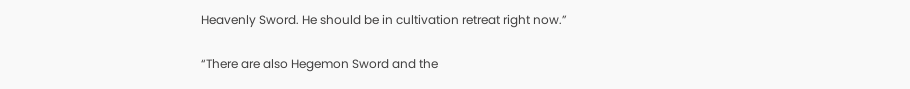Heavenly Sword. He should be in cultivation retreat right now.”

“There are also Hegemon Sword and the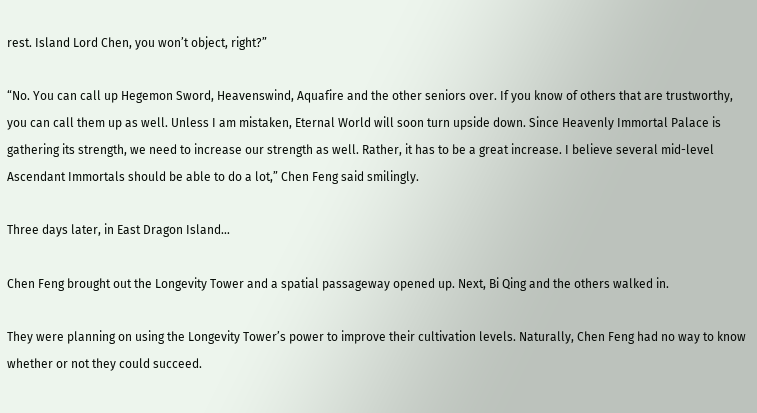rest. Island Lord Chen, you won’t object, right?”

“No. You can call up Hegemon Sword, Heavenswind, Aquafire and the other seniors over. If you know of others that are trustworthy, you can call them up as well. Unless I am mistaken, Eternal World will soon turn upside down. Since Heavenly Immortal Palace is gathering its strength, we need to increase our strength as well. Rather, it has to be a great increase. I believe several mid-level Ascendant Immortals should be able to do a lot,” Chen Feng said smilingly.

Three days later, in East Dragon Island…

Chen Feng brought out the Longevity Tower and a spatial passageway opened up. Next, Bi Qing and the others walked in.

They were planning on using the Longevity Tower’s power to improve their cultivation levels. Naturally, Chen Feng had no way to know whether or not they could succeed.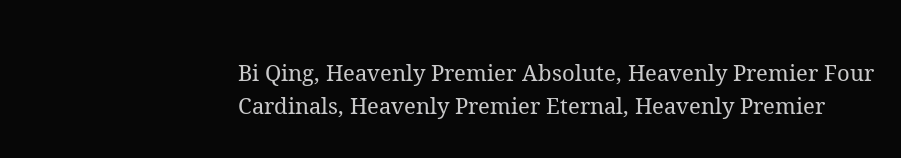Bi Qing, Heavenly Premier Absolute, Heavenly Premier Four Cardinals, Heavenly Premier Eternal, Heavenly Premier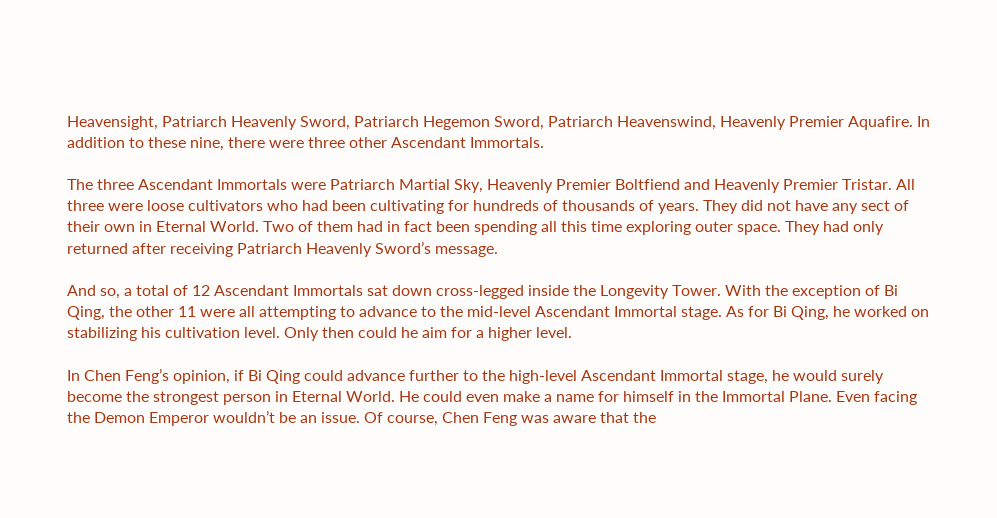Heavensight, Patriarch Heavenly Sword, Patriarch Hegemon Sword, Patriarch Heavenswind, Heavenly Premier Aquafire. In addition to these nine, there were three other Ascendant Immortals.

The three Ascendant Immortals were Patriarch Martial Sky, Heavenly Premier Boltfiend and Heavenly Premier Tristar. All three were loose cultivators who had been cultivating for hundreds of thousands of years. They did not have any sect of their own in Eternal World. Two of them had in fact been spending all this time exploring outer space. They had only returned after receiving Patriarch Heavenly Sword’s message.

And so, a total of 12 Ascendant Immortals sat down cross-legged inside the Longevity Tower. With the exception of Bi Qing, the other 11 were all attempting to advance to the mid-level Ascendant Immortal stage. As for Bi Qing, he worked on stabilizing his cultivation level. Only then could he aim for a higher level.

In Chen Feng’s opinion, if Bi Qing could advance further to the high-level Ascendant Immortal stage, he would surely become the strongest person in Eternal World. He could even make a name for himself in the Immortal Plane. Even facing the Demon Emperor wouldn’t be an issue. Of course, Chen Feng was aware that the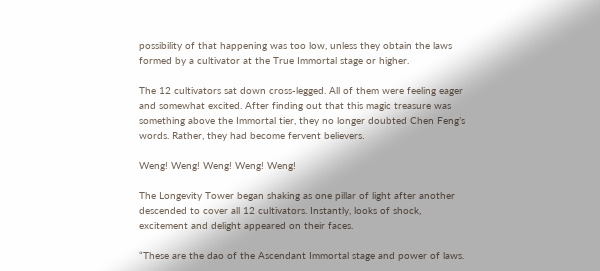possibility of that happening was too low, unless they obtain the laws formed by a cultivator at the True Immortal stage or higher.

The 12 cultivators sat down cross-legged. All of them were feeling eager and somewhat excited. After finding out that this magic treasure was something above the Immortal tier, they no longer doubted Chen Feng’s words. Rather, they had become fervent believers.

Weng! Weng! Weng! Weng! Weng!

The Longevity Tower began shaking as one pillar of light after another descended to cover all 12 cultivators. Instantly, looks of shock, excitement and delight appeared on their faces.

“These are the dao of the Ascendant Immortal stage and power of laws.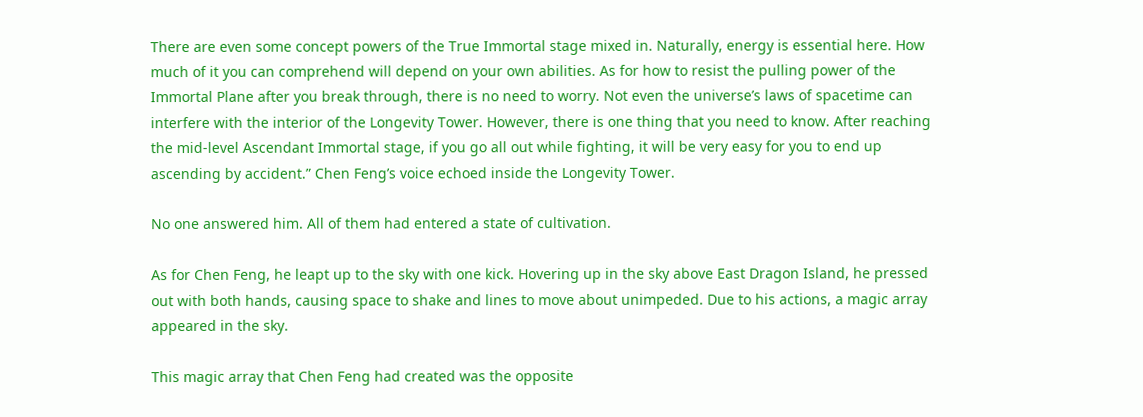There are even some concept powers of the True Immortal stage mixed in. Naturally, energy is essential here. How much of it you can comprehend will depend on your own abilities. As for how to resist the pulling power of the Immortal Plane after you break through, there is no need to worry. Not even the universe’s laws of spacetime can interfere with the interior of the Longevity Tower. However, there is one thing that you need to know. After reaching the mid-level Ascendant Immortal stage, if you go all out while fighting, it will be very easy for you to end up ascending by accident.” Chen Feng’s voice echoed inside the Longevity Tower.

No one answered him. All of them had entered a state of cultivation.

As for Chen Feng, he leapt up to the sky with one kick. Hovering up in the sky above East Dragon Island, he pressed out with both hands, causing space to shake and lines to move about unimpeded. Due to his actions, a magic array appeared in the sky.

This magic array that Chen Feng had created was the opposite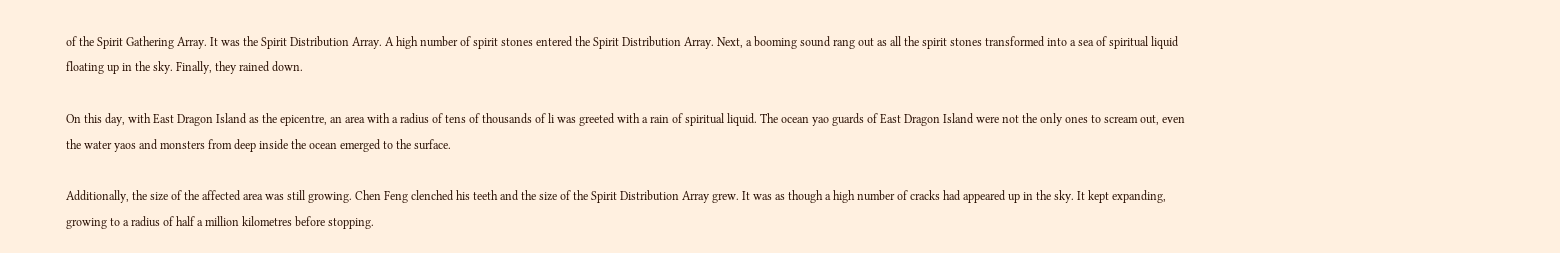of the Spirit Gathering Array. It was the Spirit Distribution Array. A high number of spirit stones entered the Spirit Distribution Array. Next, a booming sound rang out as all the spirit stones transformed into a sea of spiritual liquid floating up in the sky. Finally, they rained down.

On this day, with East Dragon Island as the epicentre, an area with a radius of tens of thousands of li was greeted with a rain of spiritual liquid. The ocean yao guards of East Dragon Island were not the only ones to scream out, even the water yaos and monsters from deep inside the ocean emerged to the surface.

Additionally, the size of the affected area was still growing. Chen Feng clenched his teeth and the size of the Spirit Distribution Array grew. It was as though a high number of cracks had appeared up in the sky. It kept expanding, growing to a radius of half a million kilometres before stopping.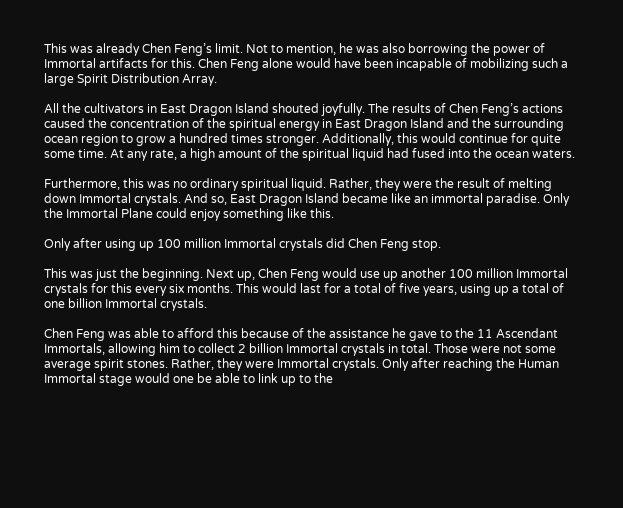This was already Chen Feng’s limit. Not to mention, he was also borrowing the power of Immortal artifacts for this. Chen Feng alone would have been incapable of mobilizing such a large Spirit Distribution Array.

All the cultivators in East Dragon Island shouted joyfully. The results of Chen Feng’s actions caused the concentration of the spiritual energy in East Dragon Island and the surrounding ocean region to grow a hundred times stronger. Additionally, this would continue for quite some time. At any rate, a high amount of the spiritual liquid had fused into the ocean waters.

Furthermore, this was no ordinary spiritual liquid. Rather, they were the result of melting down Immortal crystals. And so, East Dragon Island became like an immortal paradise. Only the Immortal Plane could enjoy something like this.

Only after using up 100 million Immortal crystals did Chen Feng stop.

This was just the beginning. Next up, Chen Feng would use up another 100 million Immortal crystals for this every six months. This would last for a total of five years, using up a total of one billion Immortal crystals.

Chen Feng was able to afford this because of the assistance he gave to the 11 Ascendant Immortals, allowing him to collect 2 billion Immortal crystals in total. Those were not some average spirit stones. Rather, they were Immortal crystals. Only after reaching the Human Immortal stage would one be able to link up to the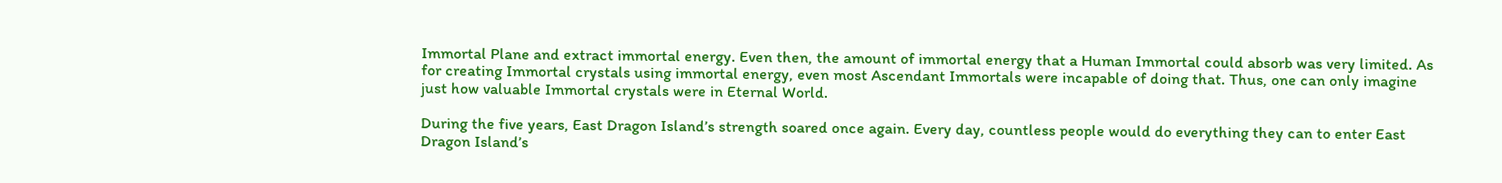Immortal Plane and extract immortal energy. Even then, the amount of immortal energy that a Human Immortal could absorb was very limited. As for creating Immortal crystals using immortal energy, even most Ascendant Immortals were incapable of doing that. Thus, one can only imagine just how valuable Immortal crystals were in Eternal World.

During the five years, East Dragon Island’s strength soared once again. Every day, countless people would do everything they can to enter East Dragon Island’s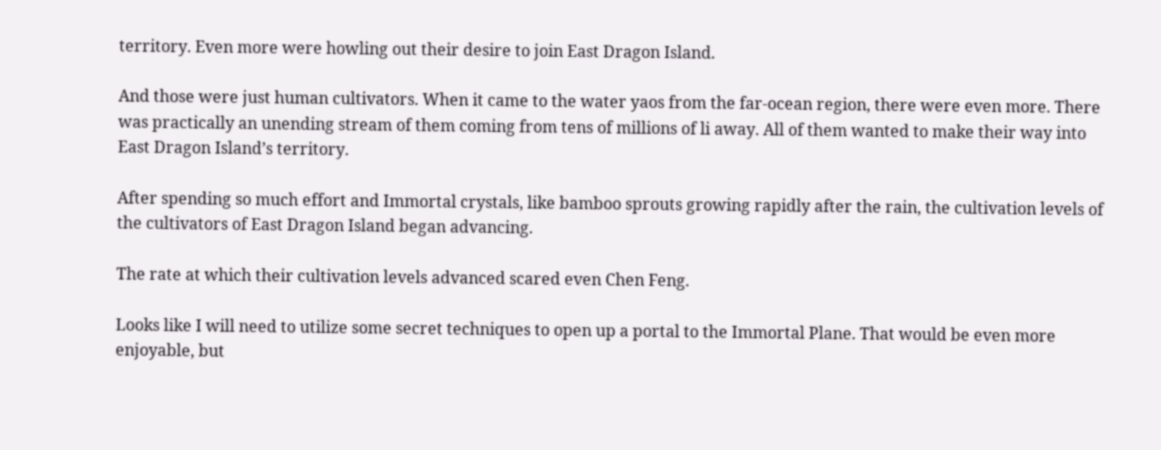territory. Even more were howling out their desire to join East Dragon Island.

And those were just human cultivators. When it came to the water yaos from the far-ocean region, there were even more. There was practically an unending stream of them coming from tens of millions of li away. All of them wanted to make their way into East Dragon Island’s territory.

After spending so much effort and Immortal crystals, like bamboo sprouts growing rapidly after the rain, the cultivation levels of the cultivators of East Dragon Island began advancing.

The rate at which their cultivation levels advanced scared even Chen Feng.

Looks like I will need to utilize some secret techniques to open up a portal to the Immortal Plane. That would be even more enjoyable, but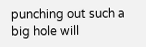punching out such a big hole will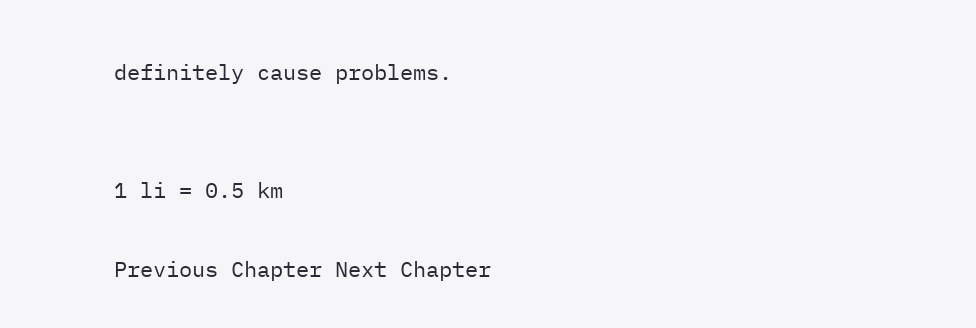definitely cause problems.


1 li = 0.5 km

Previous Chapter Next Chapter